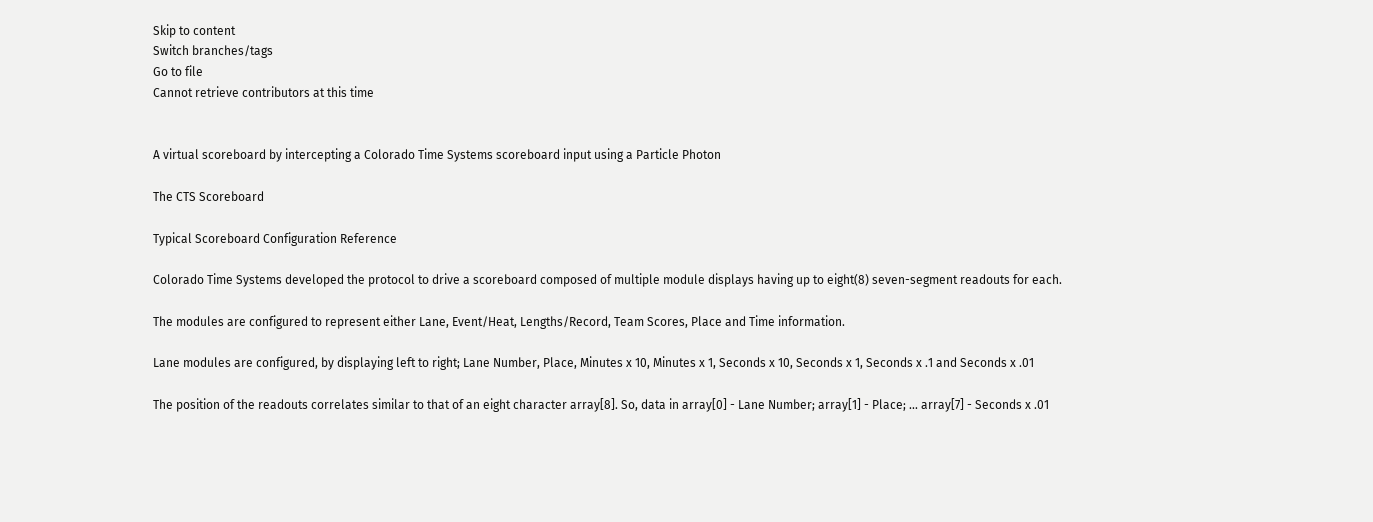Skip to content
Switch branches/tags
Go to file
Cannot retrieve contributors at this time


A virtual scoreboard by intercepting a Colorado Time Systems scoreboard input using a Particle Photon

The CTS Scoreboard

Typical Scoreboard Configuration Reference

Colorado Time Systems developed the protocol to drive a scoreboard composed of multiple module displays having up to eight(8) seven-segment readouts for each.

The modules are configured to represent either Lane, Event/Heat, Lengths/Record, Team Scores, Place and Time information.

Lane modules are configured, by displaying left to right; Lane Number, Place, Minutes x 10, Minutes x 1, Seconds x 10, Seconds x 1, Seconds x .1 and Seconds x .01

The position of the readouts correlates similar to that of an eight character array[8]. So, data in array[0] - Lane Number; array[1] - Place; ... array[7] - Seconds x .01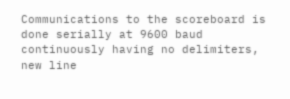Communications to the scoreboard is done serially at 9600 baud continuously having no delimiters, new line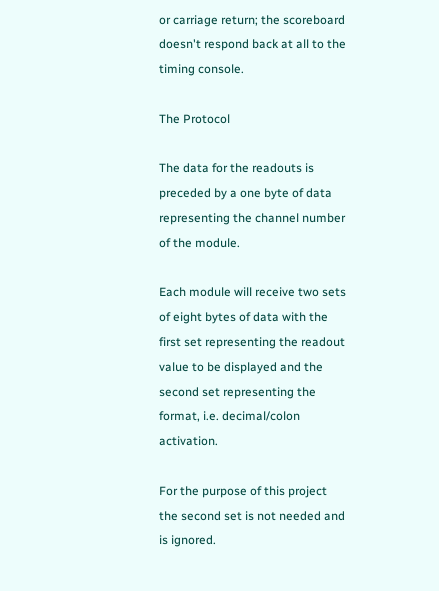or carriage return; the scoreboard doesn't respond back at all to the timing console.

The Protocol

The data for the readouts is preceded by a one byte of data representing the channel number of the module.

Each module will receive two sets of eight bytes of data with the first set representing the readout value to be displayed and the second set representing the format, i.e. decimal/colon activation.

For the purpose of this project the second set is not needed and is ignored.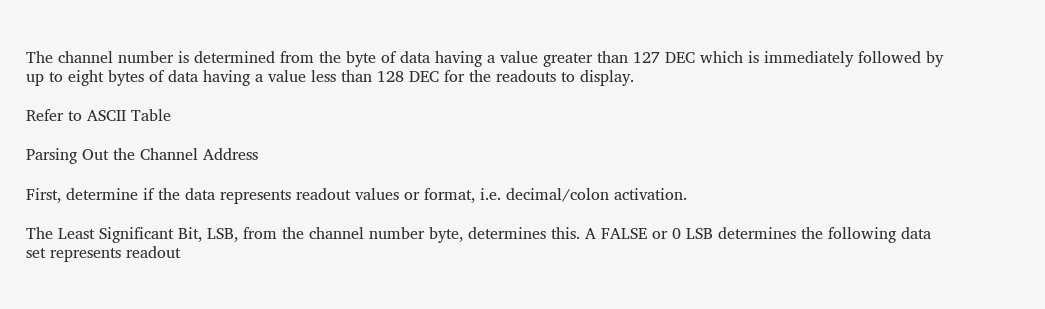The channel number is determined from the byte of data having a value greater than 127 DEC which is immediately followed by up to eight bytes of data having a value less than 128 DEC for the readouts to display.

Refer to ASCII Table

Parsing Out the Channel Address

First, determine if the data represents readout values or format, i.e. decimal/colon activation.

The Least Significant Bit, LSB, from the channel number byte, determines this. A FALSE or 0 LSB determines the following data set represents readout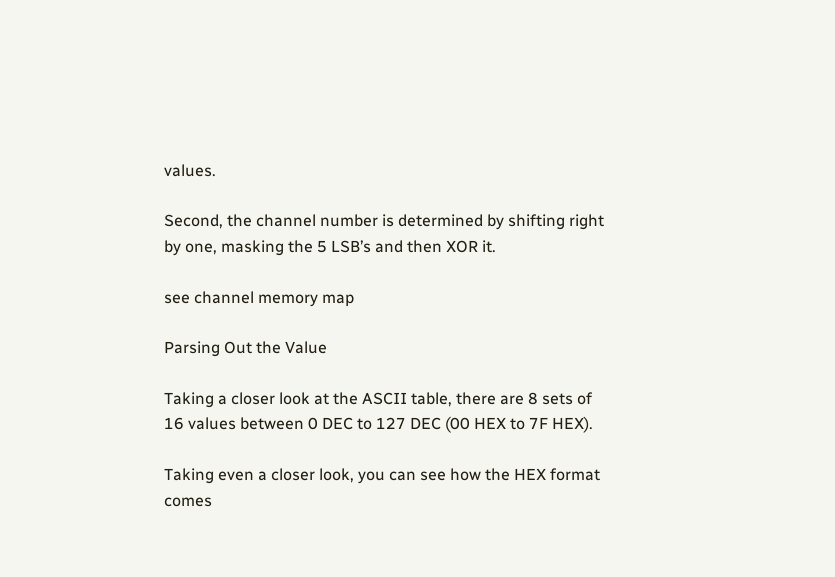values.

Second, the channel number is determined by shifting right by one, masking the 5 LSB’s and then XOR it.

see channel memory map

Parsing Out the Value

Taking a closer look at the ASCII table, there are 8 sets of 16 values between 0 DEC to 127 DEC (00 HEX to 7F HEX).

Taking even a closer look, you can see how the HEX format comes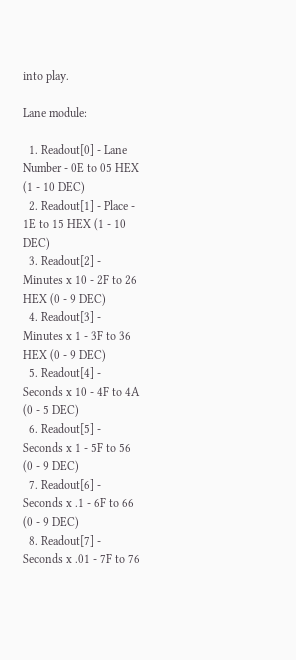into play.

Lane module:

  1. Readout[0] - Lane Number - 0E to 05 HEX (1 - 10 DEC)
  2. Readout[1] - Place - 1E to 15 HEX (1 - 10 DEC)
  3. Readout[2] - Minutes x 10 - 2F to 26 HEX (0 - 9 DEC)
  4. Readout[3] - Minutes x 1 - 3F to 36 HEX (0 - 9 DEC)
  5. Readout[4] - Seconds x 10 - 4F to 4A (0 - 5 DEC)
  6. Readout[5] - Seconds x 1 - 5F to 56 (0 - 9 DEC)
  7. Readout[6] - Seconds x .1 - 6F to 66 (0 - 9 DEC)
  8. Readout[7] - Seconds x .01 - 7F to 76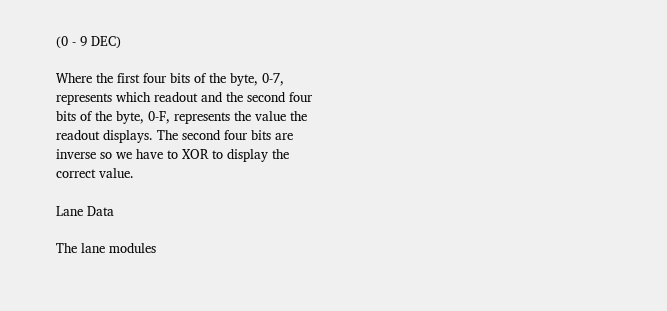(0 - 9 DEC)

Where the first four bits of the byte, 0-7, represents which readout and the second four bits of the byte, 0-F, represents the value the readout displays. The second four bits are inverse so we have to XOR to display the correct value.

Lane Data

The lane modules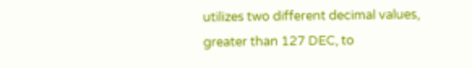utilizes two different decimal values, greater than 127 DEC, to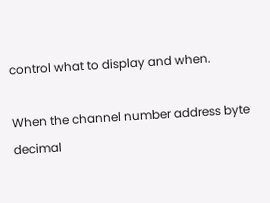control what to display and when.

When the channel number address byte decimal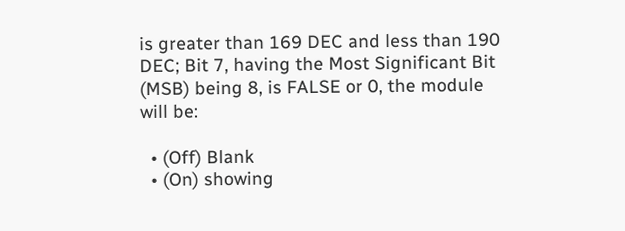is greater than 169 DEC and less than 190 DEC; Bit 7, having the Most Significant Bit (MSB) being 8, is FALSE or 0, the module will be:

  • (Off) Blank
  • (On) showing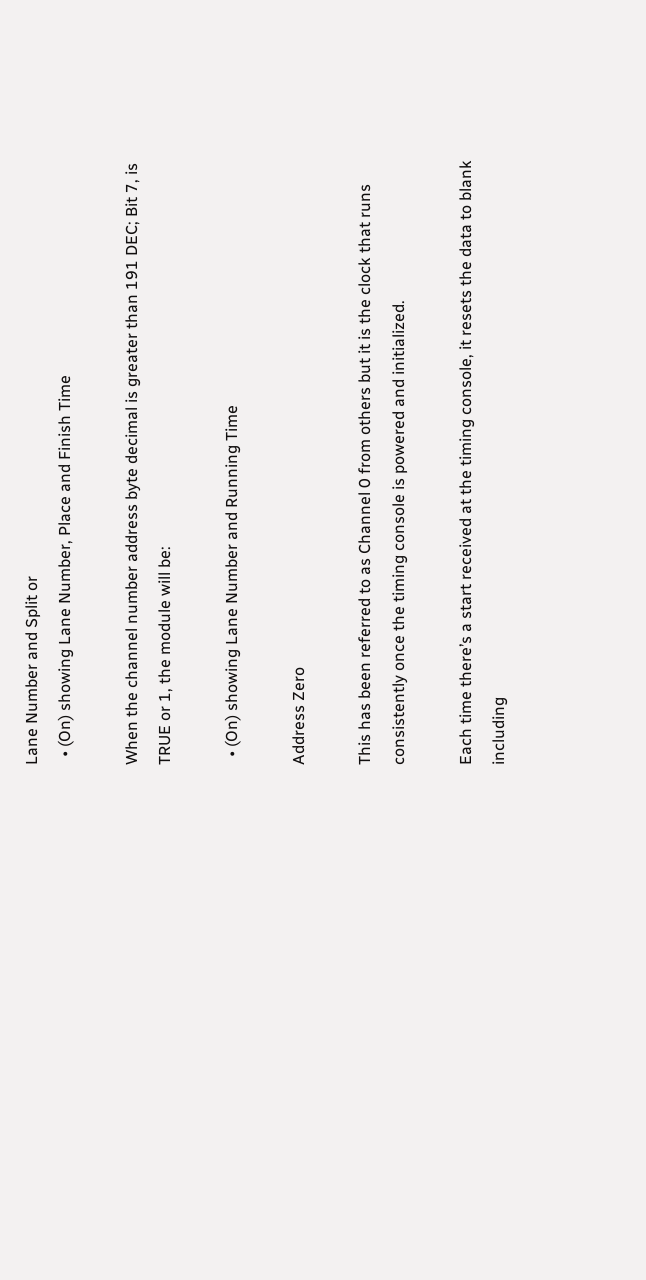Lane Number and Split or
  • (On) showing Lane Number, Place and Finish Time

When the channel number address byte decimal is greater than 191 DEC; Bit 7, is TRUE or 1, the module will be:

  • (On) showing Lane Number and Running Time

Address Zero

This has been referred to as Channel 0 from others but it is the clock that runs consistently once the timing console is powered and initialized.

Each time there’s a start received at the timing console, it resets the data to blank including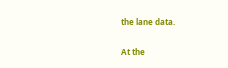the lane data.

At the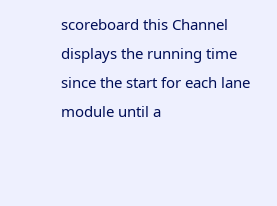scoreboard this Channel displays the running time since the start for each lane module until a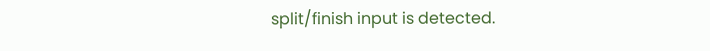split/finish input is detected.